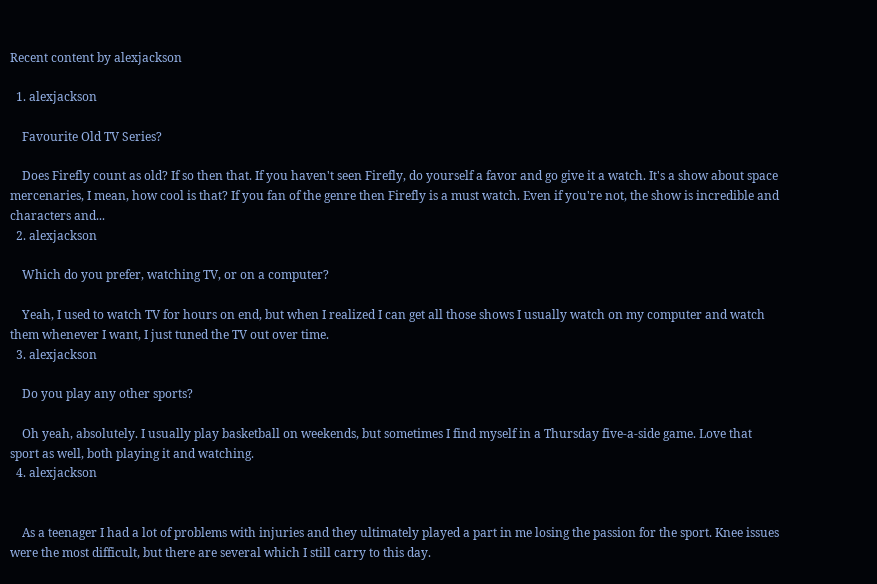Recent content by alexjackson

  1. alexjackson

    Favourite Old TV Series?

    Does Firefly count as old? If so then that. If you haven't seen Firefly, do yourself a favor and go give it a watch. It's a show about space mercenaries, I mean, how cool is that? If you fan of the genre then Firefly is a must watch. Even if you're not, the show is incredible and characters and...
  2. alexjackson

    Which do you prefer, watching TV, or on a computer?

    Yeah, I used to watch TV for hours on end, but when I realized I can get all those shows I usually watch on my computer and watch them whenever I want, I just tuned the TV out over time.
  3. alexjackson

    Do you play any other sports?

    Oh yeah, absolutely. I usually play basketball on weekends, but sometimes I find myself in a Thursday five-a-side game. Love that sport as well, both playing it and watching.
  4. alexjackson


    As a teenager I had a lot of problems with injuries and they ultimately played a part in me losing the passion for the sport. Knee issues were the most difficult, but there are several which I still carry to this day.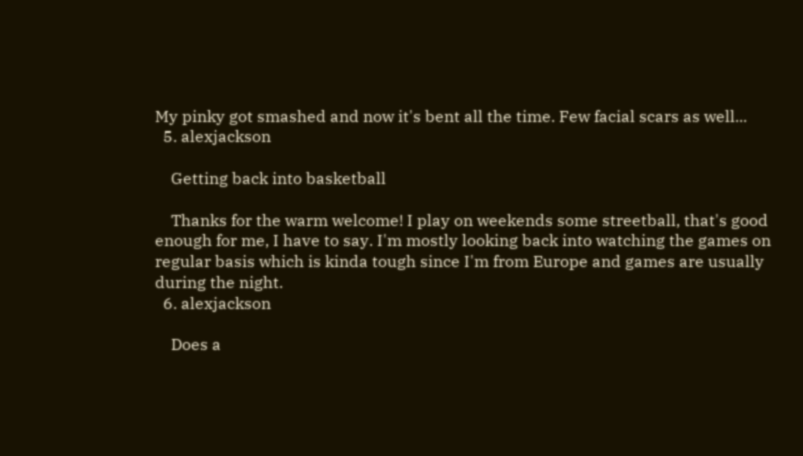My pinky got smashed and now it's bent all the time. Few facial scars as well...
  5. alexjackson

    Getting back into basketball

    Thanks for the warm welcome! I play on weekends some streetball, that's good enough for me, I have to say. I'm mostly looking back into watching the games on regular basis which is kinda tough since I'm from Europe and games are usually during the night.
  6. alexjackson

    Does a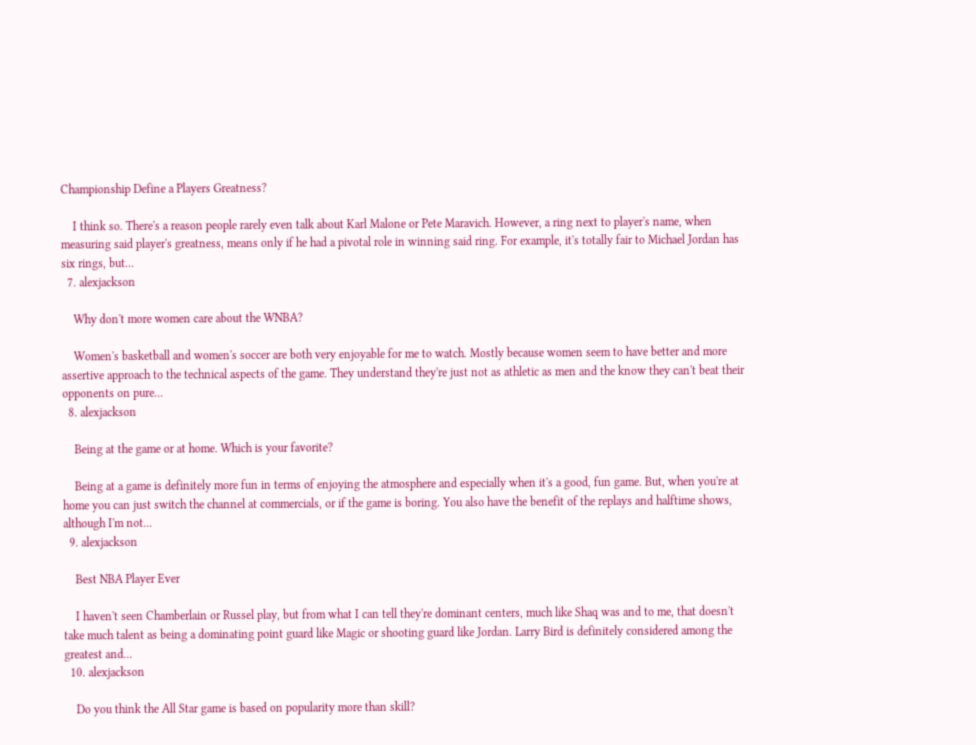Championship Define a Players Greatness?

    I think so. There's a reason people rarely even talk about Karl Malone or Pete Maravich. However, a ring next to player's name, when measuring said player's greatness, means only if he had a pivotal role in winning said ring. For example, it's totally fair to Michael Jordan has six rings, but...
  7. alexjackson

    Why don't more women care about the WNBA?

    Women's basketball and women's soccer are both very enjoyable for me to watch. Mostly because women seem to have better and more assertive approach to the technical aspects of the game. They understand they're just not as athletic as men and the know they can't beat their opponents on pure...
  8. alexjackson

    Being at the game or at home. Which is your favorite?

    Being at a game is definitely more fun in terms of enjoying the atmosphere and especially when it's a good, fun game. But, when you're at home you can just switch the channel at commercials, or if the game is boring. You also have the benefit of the replays and halftime shows, although I'm not...
  9. alexjackson

    Best NBA Player Ever

    I haven't seen Chamberlain or Russel play, but from what I can tell they're dominant centers, much like Shaq was and to me, that doesn't take much talent as being a dominating point guard like Magic or shooting guard like Jordan. Larry Bird is definitely considered among the greatest and...
  10. alexjackson

    Do you think the All Star game is based on popularity more than skill?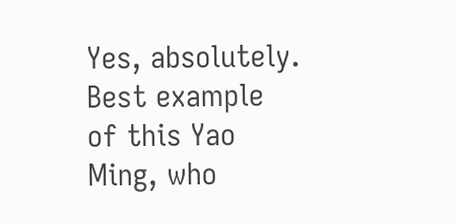Yes, absolutely. Best example of this Yao Ming, who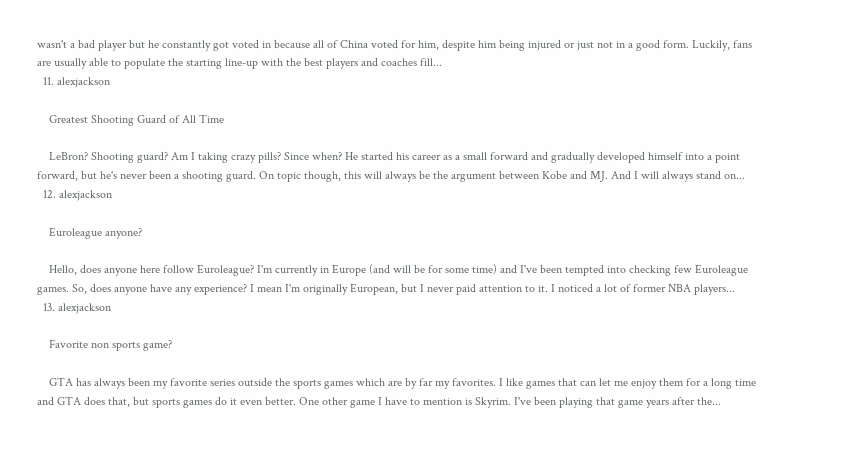wasn't a bad player but he constantly got voted in because all of China voted for him, despite him being injured or just not in a good form. Luckily, fans are usually able to populate the starting line-up with the best players and coaches fill...
  11. alexjackson

    Greatest Shooting Guard of All Time

    LeBron? Shooting guard? Am I taking crazy pills? Since when? He started his career as a small forward and gradually developed himself into a point forward, but he's never been a shooting guard. On topic though, this will always be the argument between Kobe and MJ. And I will always stand on...
  12. alexjackson

    Euroleague anyone?

    Hello, does anyone here follow Euroleague? I'm currently in Europe (and will be for some time) and I've been tempted into checking few Euroleague games. So, does anyone have any experience? I mean I'm originally European, but I never paid attention to it. I noticed a lot of former NBA players...
  13. alexjackson

    Favorite non sports game?

    GTA has always been my favorite series outside the sports games which are by far my favorites. I like games that can let me enjoy them for a long time and GTA does that, but sports games do it even better. One other game I have to mention is Skyrim. I've been playing that game years after the...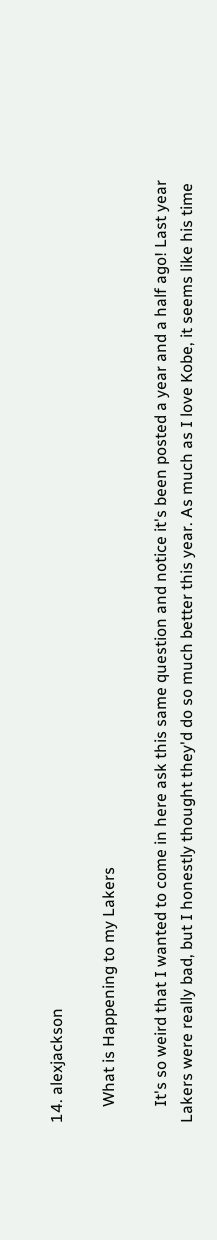14. alexjackson

    What is Happening to my Lakers

    It's so weird that I wanted to come in here ask this same question and notice it's been posted a year and a half ago! Last year Lakers were really bad, but I honestly thought they'd do so much better this year. As much as I love Kobe, it seems like his time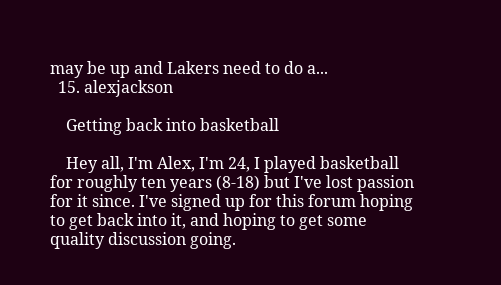may be up and Lakers need to do a...
  15. alexjackson

    Getting back into basketball

    Hey all, I'm Alex, I'm 24, I played basketball for roughly ten years (8-18) but I've lost passion for it since. I've signed up for this forum hoping to get back into it, and hoping to get some quality discussion going.